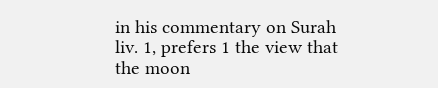in his commentary on Surah liv. 1, prefers 1 the view that the moon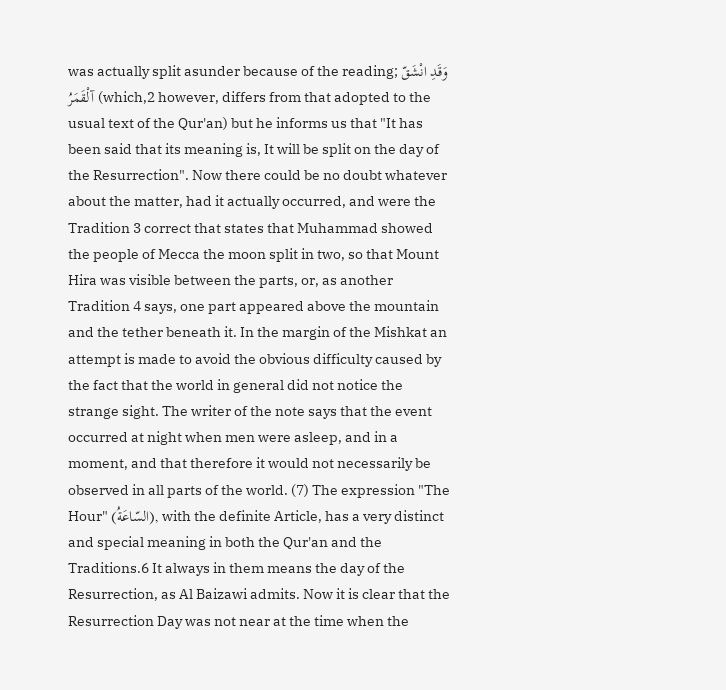was actually split asunder because of the reading; وَقَدِ انْشَقّ آلْقَمَرُ (which,2 however, differs from that adopted to the usual text of the Qur'an) but he informs us that "It has been said that its meaning is, It will be split on the day of the Resurrection". Now there could be no doubt whatever about the matter, had it actually occurred, and were the Tradition 3 correct that states that Muhammad showed the people of Mecca the moon split in two, so that Mount Hira was visible between the parts, or, as another Tradition 4 says, one part appeared above the mountain and the tether beneath it. In the margin of the Mishkat an attempt is made to avoid the obvious difficulty caused by the fact that the world in general did not notice the strange sight. The writer of the note says that the event occurred at night when men were asleep, and in a moment, and that therefore it would not necessarily be observed in all parts of the world. (7) The expression "The Hour" (السّاعَةُ), with the definite Article, has a very distinct and special meaning in both the Qur'an and the Traditions.6 It always in them means the day of the Resurrection, as Al Baizawi admits. Now it is clear that the Resurrection Day was not near at the time when the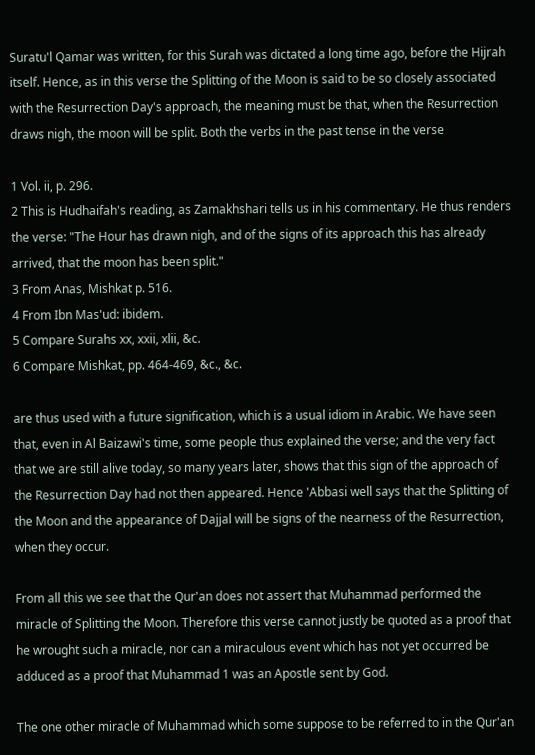Suratu'l Qamar was written, for this Surah was dictated a long time ago, before the Hijrah itself. Hence, as in this verse the Splitting of the Moon is said to be so closely associated with the Resurrection Day's approach, the meaning must be that, when the Resurrection draws nigh, the moon will be split. Both the verbs in the past tense in the verse

1 Vol. ii, p. 296.
2 This is Hudhaifah's reading, as Zamakhshari tells us in his commentary. He thus renders the verse: "The Hour has drawn nigh, and of the signs of its approach this has already arrived, that the moon has been split."
3 From Anas, Mishkat p. 516.
4 From Ibn Mas'ud: ibidem.
5 Compare Surahs xx, xxii, xlii, &c.
6 Compare Mishkat, pp. 464-469, &c., &c.

are thus used with a future signification, which is a usual idiom in Arabic. We have seen that, even in Al Baizawi's time, some people thus explained the verse; and the very fact that we are still alive today, so many years later, shows that this sign of the approach of the Resurrection Day had not then appeared. Hence 'Abbasi well says that the Splitting of the Moon and the appearance of Dajjal will be signs of the nearness of the Resurrection, when they occur.

From all this we see that the Qur'an does not assert that Muhammad performed the miracle of Splitting the Moon. Therefore this verse cannot justly be quoted as a proof that he wrought such a miracle, nor can a miraculous event which has not yet occurred be adduced as a proof that Muhammad 1 was an Apostle sent by God.

The one other miracle of Muhammad which some suppose to be referred to in the Qur'an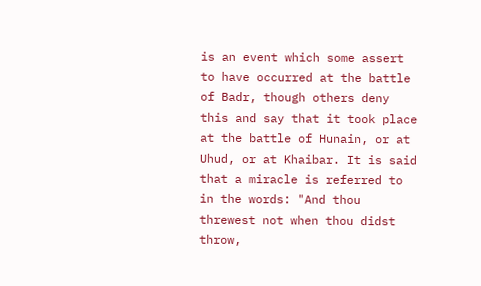is an event which some assert to have occurred at the battle of Badr, though others deny this and say that it took place at the battle of Hunain, or at Uhud, or at Khaibar. It is said that a miracle is referred to in the words: "And thou threwest not when thou didst throw,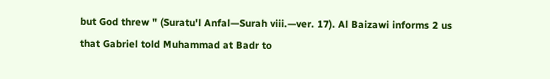but God threw " (Suratu'l Anfal—Surah viii.—ver. 17). Al Baizawi informs 2 us that Gabriel told Muhammad at Badr to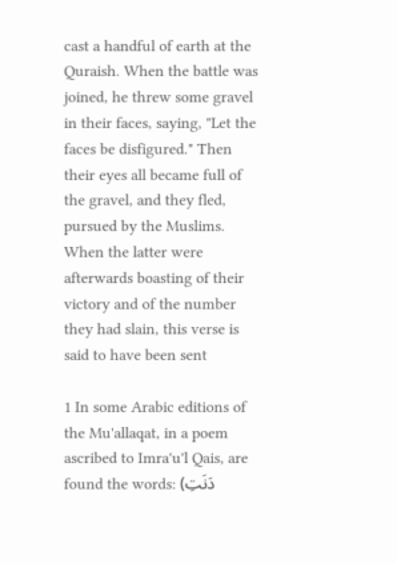cast a handful of earth at the Quraish. When the battle was joined, he threw some gravel in their faces, saying, "Let the faces be disfigured." Then their eyes all became full of the gravel, and they fled, pursued by the Muslims. When the latter were afterwards boasting of their victory and of the number they had slain, this verse is said to have been sent

1 In some Arabic editions of the Mu'allaqat, in a poem ascribed to Imra'u'l Qais, are found the words: (دَنَتِ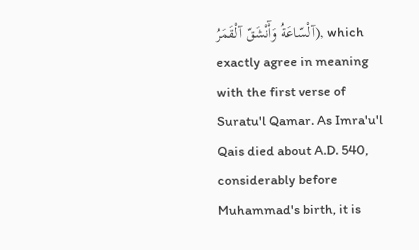آلْسّاعَةُ وَآْنْشَقّ آلْقَمَرُ), which exactly agree in meaning with the first verse of Suratu'l Qamar. As Imra'u'l Qais died about A.D. 540, considerably before Muhammad's birth, it is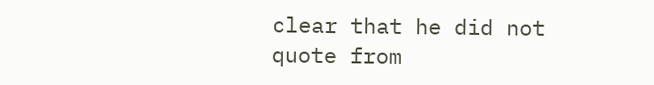clear that he did not quote from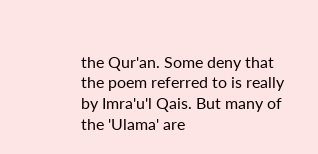the Qur'an. Some deny that the poem referred to is really by Imra'u'l Qais. But many of the 'Ulama' are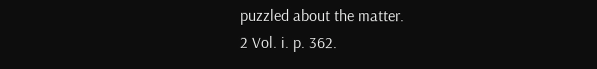puzzled about the matter.
2 Vol. i. p. 362.